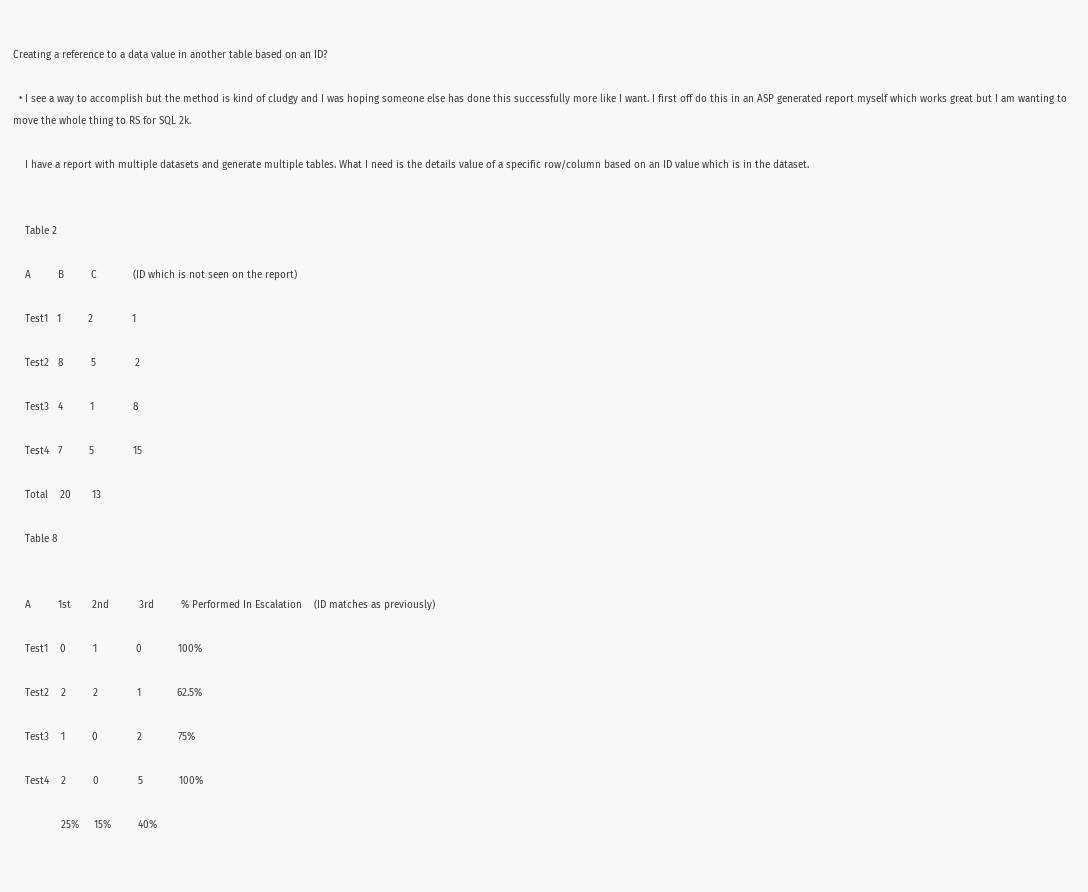Creating a reference to a data value in another table based on an ID?

  • I see a way to accomplish but the method is kind of cludgy and I was hoping someone else has done this successfully more like I want. I first off do this in an ASP generated report myself which works great but I am wanting to move the whole thing to RS for SQL 2k.

    I have a report with multiple datasets and generate multiple tables. What I need is the details value of a specific row/column based on an ID value which is in the dataset.


    Table 2

    A         B         C            (ID which is not seen on the report)

    Test1   1         2             1

    Test2   8         5             2

    Test3   4         1             8

    Test4   7         5             15

    Total    20       13

    Table 8


    A         1st       2nd          3rd         % Performed In Escalation    (ID matches as previously)

    Test1    0         1             0            100%

    Test2    2         2             1            62.5%

    Test3    1         0             2            75%

    Test4    2         0             5            100%

                25%     15%         40%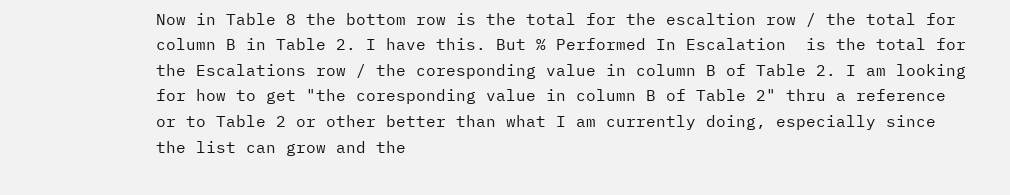Now in Table 8 the bottom row is the total for the escaltion row / the total for column B in Table 2. I have this. But % Performed In Escalation  is the total for the Escalations row / the coresponding value in column B of Table 2. I am looking for how to get "the coresponding value in column B of Table 2" thru a reference or to Table 2 or other better than what I am currently doing, especially since the list can grow and the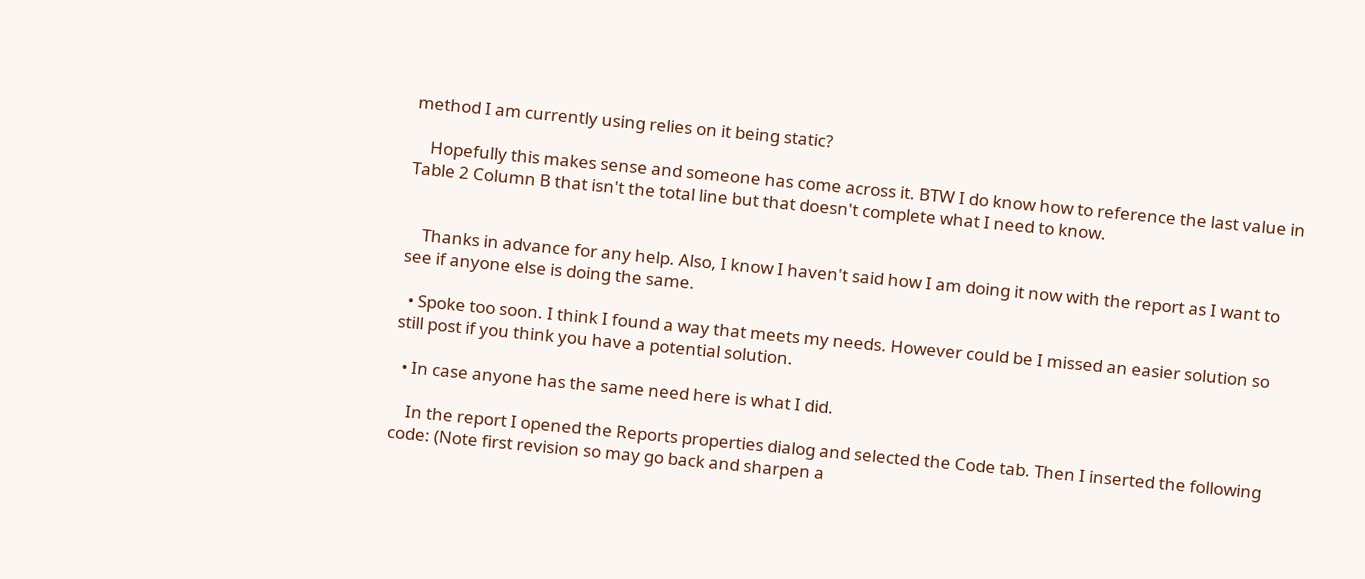method I am currently using relies on it being static?

    Hopefully this makes sense and someone has come across it. BTW I do know how to reference the last value in Table 2 Column B that isn't the total line but that doesn't complete what I need to know.


    Thanks in advance for any help. Also, I know I haven't said how I am doing it now with the report as I want to see if anyone else is doing the same.

  • Spoke too soon. I think I found a way that meets my needs. However could be I missed an easier solution so still post if you think you have a potential solution.

  • In case anyone has the same need here is what I did.

    In the report I opened the Reports properties dialog and selected the Code tab. Then I inserted the following code: (Note first revision so may go back and sharpen a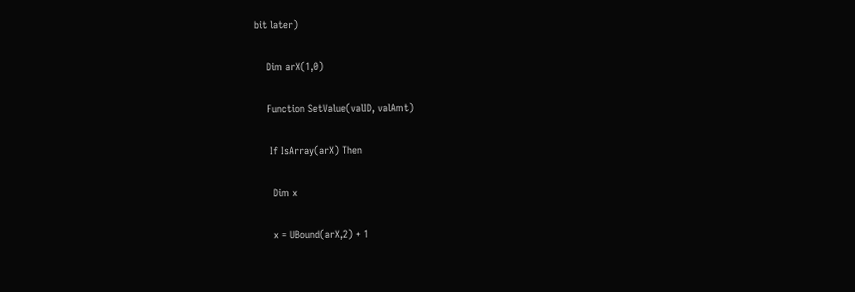bit later)

    Dim arX(1,0)

    Function SetValue(valID, valAmt)

     If IsArray(arX) Then

      Dim x

      x = UBound(arX,2) + 1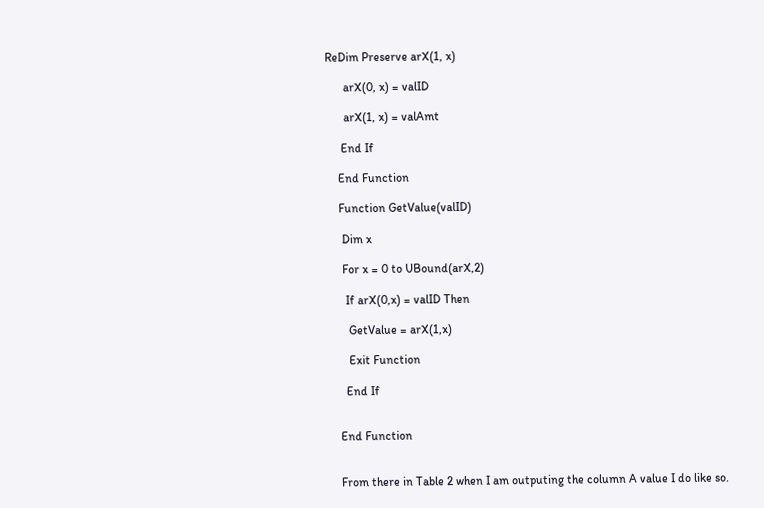ReDim Preserve arX(1, x)

      arX(0, x) = valID

      arX(1, x) = valAmt

     End If

    End Function

    Function GetValue(valID)

     Dim x

     For x = 0 to UBound(arX,2)

      If arX(0,x) = valID Then

       GetValue = arX(1,x)

       Exit Function

      End If


    End Function


    From there in Table 2 when I am outputing the column A value I do like so.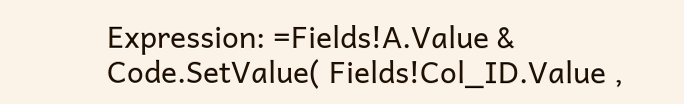Expression: =Fields!A.Value & Code.SetValue( Fields!Col_ID.Value ,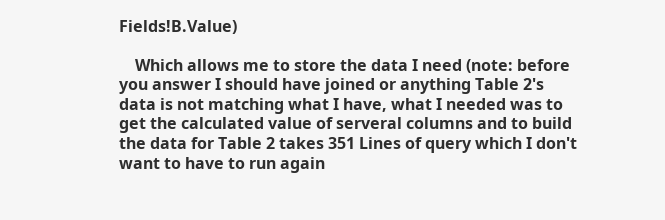Fields!B.Value)

    Which allows me to store the data I need (note: before you answer I should have joined or anything Table 2's data is not matching what I have, what I needed was to get the calculated value of serveral columns and to build the data for Table 2 takes 351 Lines of query which I don't want to have to run again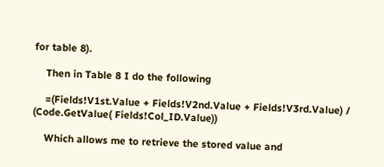for table 8).

    Then in Table 8 I do the following

    =(Fields!V1st.Value + Fields!V2nd.Value + Fields!V3rd.Value) / (Code.GetValue( Fields!Col_ID.Value))

    Which allows me to retrieve the stored value and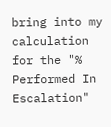bring into my calculation for the "% Performed In Escalation"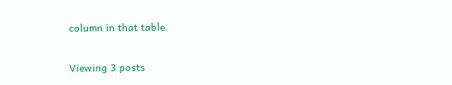column in that table.

Viewing 3 posts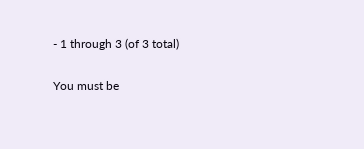- 1 through 3 (of 3 total)

You must be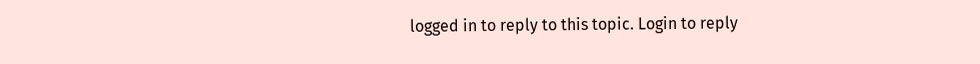logged in to reply to this topic. Login to reply